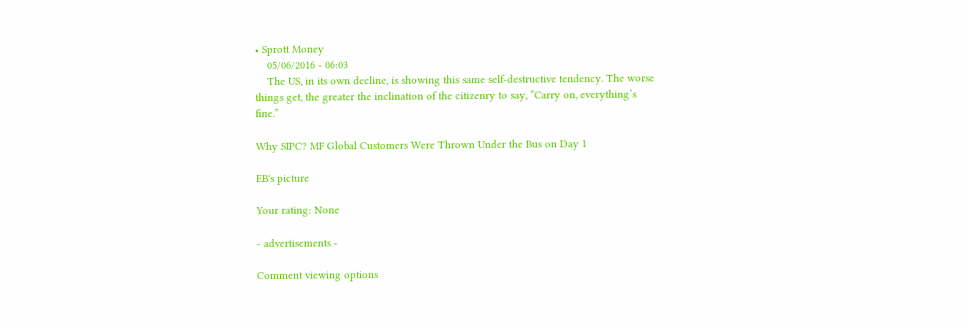• Sprott Money
    05/06/2016 - 06:03
    The US, in its own decline, is showing this same self-destructive tendency. The worse things get, the greater the inclination of the citizenry to say, “Carry on, everything’s fine.”

Why SIPC? MF Global Customers Were Thrown Under the Bus on Day 1

EB's picture

Your rating: None

- advertisements -

Comment viewing options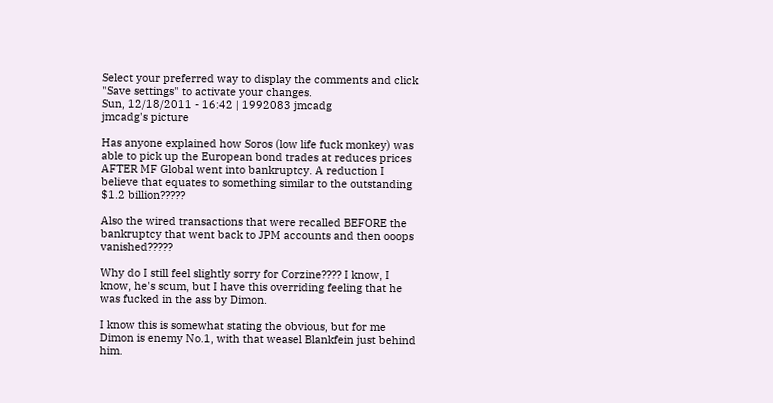Select your preferred way to display the comments and click "Save settings" to activate your changes.
Sun, 12/18/2011 - 16:42 | 1992083 jmcadg
jmcadg's picture

Has anyone explained how Soros (low life fuck monkey) was able to pick up the European bond trades at reduces prices AFTER MF Global went into bankruptcy. A reduction I believe that equates to something similar to the outstanding $1.2 billion?????

Also the wired transactions that were recalled BEFORE the bankruptcy that went back to JPM accounts and then ooops vanished?????

Why do I still feel slightly sorry for Corzine???? I know, I know, he's scum, but I have this overriding feeling that he was fucked in the ass by Dimon.

I know this is somewhat stating the obvious, but for me Dimon is enemy No.1, with that weasel Blankfein just behind him.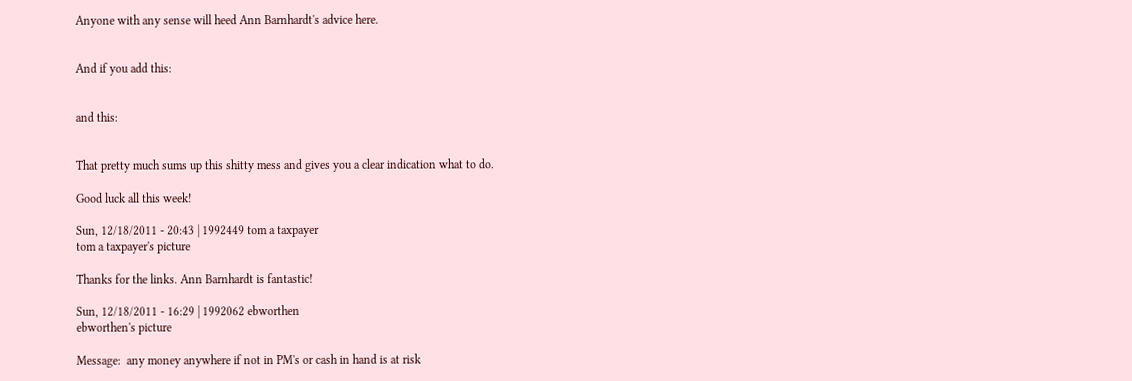Anyone with any sense will heed Ann Barnhardt's advice here.


And if you add this:


and this:


That pretty much sums up this shitty mess and gives you a clear indication what to do.

Good luck all this week!

Sun, 12/18/2011 - 20:43 | 1992449 tom a taxpayer
tom a taxpayer's picture

Thanks for the links. Ann Barnhardt is fantastic!

Sun, 12/18/2011 - 16:29 | 1992062 ebworthen
ebworthen's picture

Message:  any money anywhere if not in PM's or cash in hand is at risk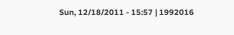Sun, 12/18/2011 - 15:57 | 1992016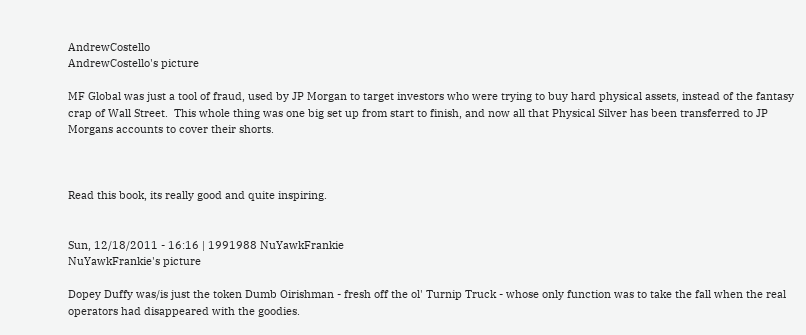AndrewCostello
AndrewCostello's picture

MF Global was just a tool of fraud, used by JP Morgan to target investors who were trying to buy hard physical assets, instead of the fantasy crap of Wall Street.  This whole thing was one big set up from start to finish, and now all that Physical Silver has been transferred to JP Morgans accounts to cover their shorts.



Read this book, its really good and quite inspiring.


Sun, 12/18/2011 - 16:16 | 1991988 NuYawkFrankie
NuYawkFrankie's picture

Dopey Duffy was/is just the token Dumb Oirishman - fresh off the ol' Turnip Truck - whose only function was to take the fall when the real operators had disappeared with the goodies.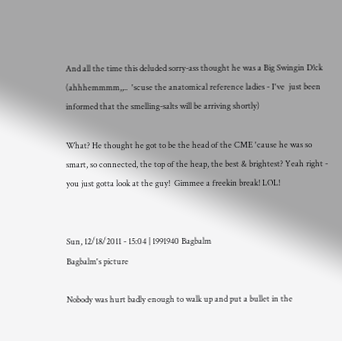And all the time this deluded sorry-ass thought he was a Big Swingin D!ck (ahhhemmmm,,..  'scuse the anatomical reference ladies - I've  just been informed that the smelling-salts will be arriving shortly)

What? He thought he got to be the head of the CME 'cause he was so smart, so connected, the top of the heap, the best & brightest? Yeah right - you just gotta look at the guy!  Gimmee a freekin break! LOL!


Sun, 12/18/2011 - 15:04 | 1991940 Bagbalm
Bagbalm's picture

Nobody was hurt badly enough to walk up and put a bullet in the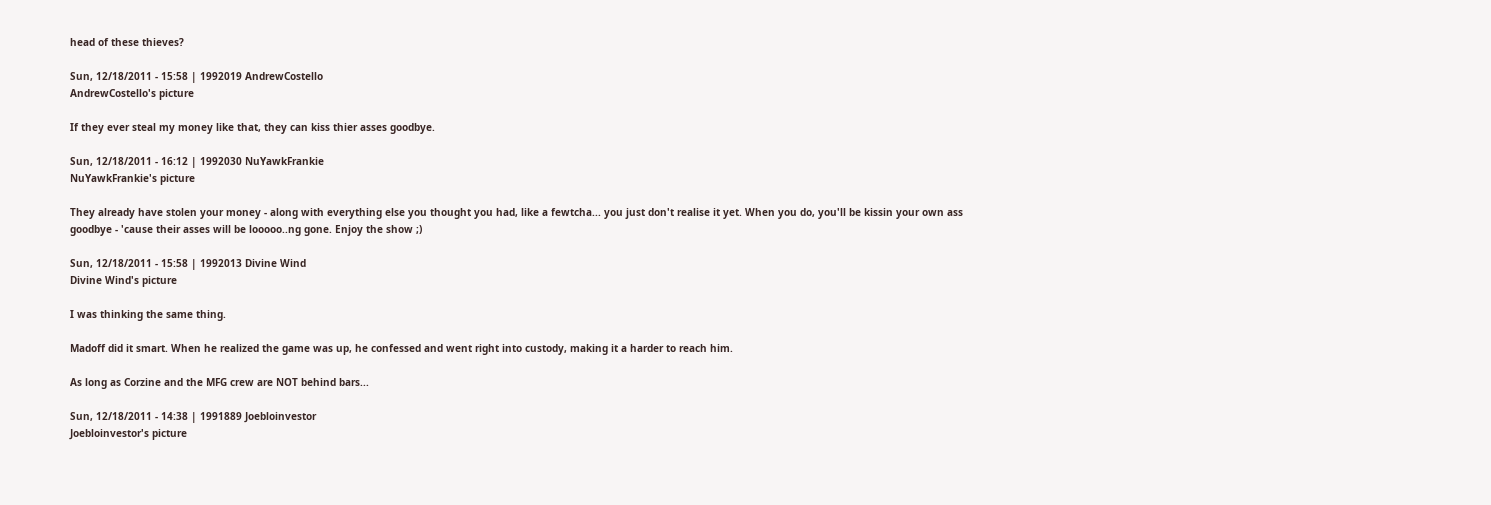head of these thieves?

Sun, 12/18/2011 - 15:58 | 1992019 AndrewCostello
AndrewCostello's picture

If they ever steal my money like that, they can kiss thier asses goodbye.

Sun, 12/18/2011 - 16:12 | 1992030 NuYawkFrankie
NuYawkFrankie's picture

They already have stolen your money - along with everything else you thought you had, like a fewtcha... you just don't realise it yet. When you do, you'll be kissin your own ass goodbye - 'cause their asses will be looooo..ng gone. Enjoy the show ;)

Sun, 12/18/2011 - 15:58 | 1992013 Divine Wind
Divine Wind's picture

I was thinking the same thing.

Madoff did it smart. When he realized the game was up, he confessed and went right into custody, making it a harder to reach him.

As long as Corzine and the MFG crew are NOT behind bars...

Sun, 12/18/2011 - 14:38 | 1991889 Joebloinvestor
Joebloinvestor's picture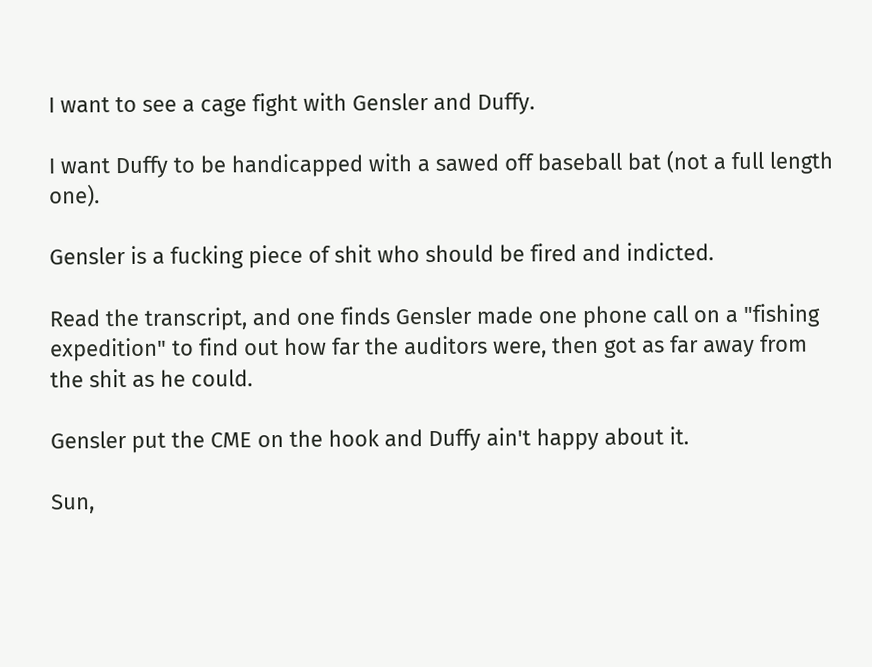I want to see a cage fight with Gensler and Duffy.

I want Duffy to be handicapped with a sawed off baseball bat (not a full length one).

Gensler is a fucking piece of shit who should be fired and indicted.

Read the transcript, and one finds Gensler made one phone call on a "fishing expedition" to find out how far the auditors were, then got as far away from the shit as he could.

Gensler put the CME on the hook and Duffy ain't happy about it.

Sun,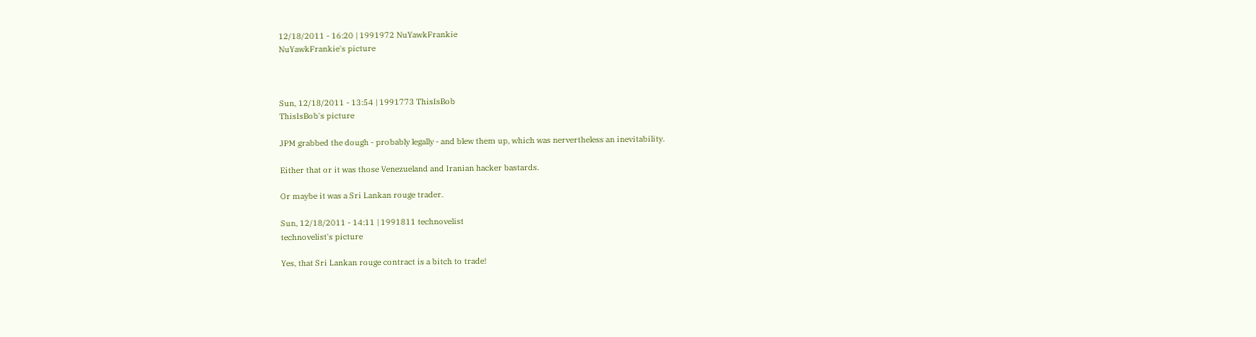12/18/2011 - 16:20 | 1991972 NuYawkFrankie
NuYawkFrankie's picture



Sun, 12/18/2011 - 13:54 | 1991773 ThisIsBob
ThisIsBob's picture

JPM grabbed the dough - probably legally - and blew them up, which was nervertheless an inevitability.

Either that or it was those Venezueland and Iranian hacker bastards.

Or maybe it was a Sri Lankan rouge trader.

Sun, 12/18/2011 - 14:11 | 1991811 technovelist
technovelist's picture

Yes, that Sri Lankan rouge contract is a bitch to trade!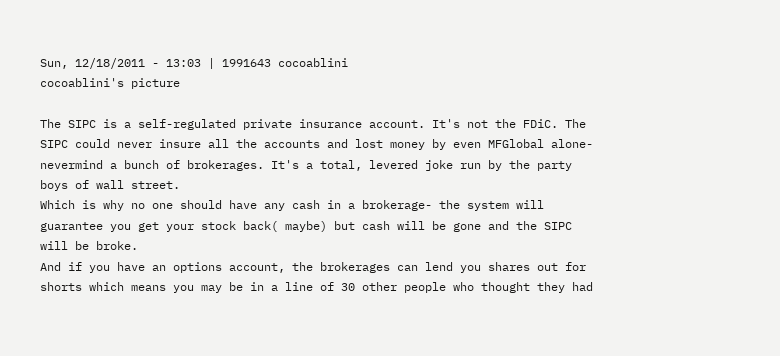Sun, 12/18/2011 - 13:03 | 1991643 cocoablini
cocoablini's picture

The SIPC is a self-regulated private insurance account. It's not the FDiC. The SIPC could never insure all the accounts and lost money by even MFGlobal alone- nevermind a bunch of brokerages. It's a total, levered joke run by the party boys of wall street.
Which is why no one should have any cash in a brokerage- the system will guarantee you get your stock back( maybe) but cash will be gone and the SIPC will be broke.
And if you have an options account, the brokerages can lend you shares out for shorts which means you may be in a line of 30 other people who thought they had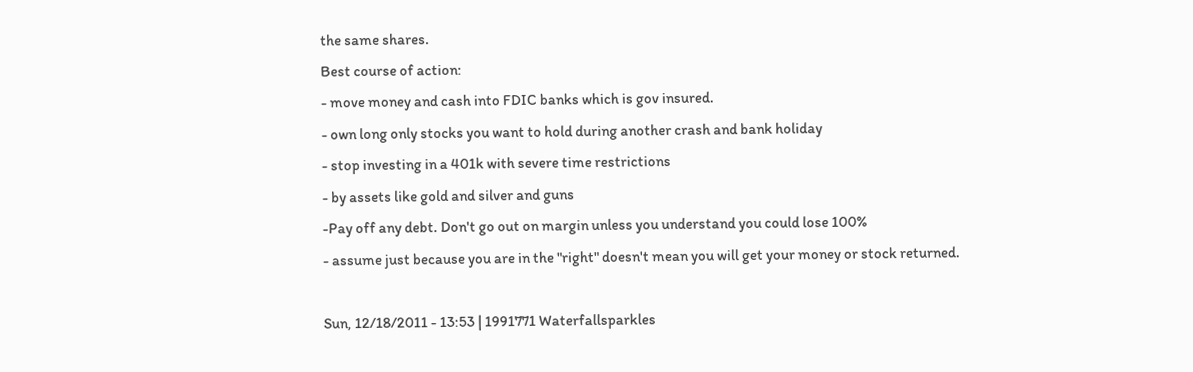the same shares.
Best course of action:
- move money and cash into FDIC banks which is gov insured.
- own long only stocks you want to hold during another crash and bank holiday
- stop investing in a 401k with severe time restrictions
- by assets like gold and silver and guns
-Pay off any debt. Don't go out on margin unless you understand you could lose 100%
- assume just because you are in the "right" doesn't mean you will get your money or stock returned.

Sun, 12/18/2011 - 13:53 | 1991771 Waterfallsparkles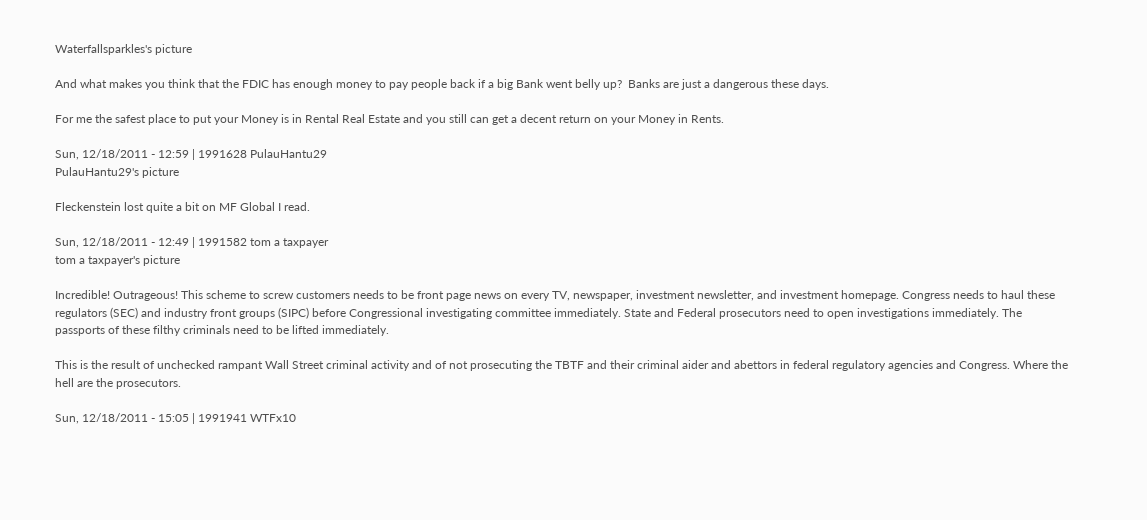Waterfallsparkles's picture

And what makes you think that the FDIC has enough money to pay people back if a big Bank went belly up?  Banks are just a dangerous these days.

For me the safest place to put your Money is in Rental Real Estate and you still can get a decent return on your Money in Rents.

Sun, 12/18/2011 - 12:59 | 1991628 PulauHantu29
PulauHantu29's picture

Fleckenstein lost quite a bit on MF Global I read.

Sun, 12/18/2011 - 12:49 | 1991582 tom a taxpayer
tom a taxpayer's picture

Incredible! Outrageous! This scheme to screw customers needs to be front page news on every TV, newspaper, investment newsletter, and investment homepage. Congress needs to haul these regulators (SEC) and industry front groups (SIPC) before Congressional investigating committee immediately. State and Federal prosecutors need to open investigations immediately. The passports of these filthy criminals need to be lifted immediately.

This is the result of unchecked rampant Wall Street criminal activity and of not prosecuting the TBTF and their criminal aider and abettors in federal regulatory agencies and Congress. Where the hell are the prosecutors.

Sun, 12/18/2011 - 15:05 | 1991941 WTFx10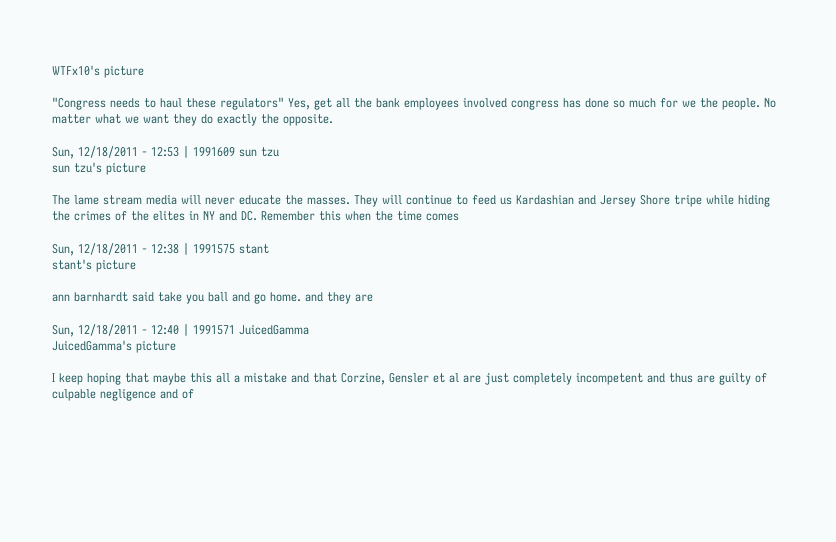WTFx10's picture

"Congress needs to haul these regulators" Yes, get all the bank employees involved congress has done so much for we the people. No matter what we want they do exactly the opposite.

Sun, 12/18/2011 - 12:53 | 1991609 sun tzu
sun tzu's picture

The lame stream media will never educate the masses. They will continue to feed us Kardashian and Jersey Shore tripe while hiding the crimes of the elites in NY and DC. Remember this when the time comes

Sun, 12/18/2011 - 12:38 | 1991575 stant
stant's picture

ann barnhardt said take you ball and go home. and they are

Sun, 12/18/2011 - 12:40 | 1991571 JuicedGamma
JuicedGamma's picture

I keep hoping that maybe this all a mistake and that Corzine, Gensler et al are just completely incompetent and thus are guilty of culpable negligence and of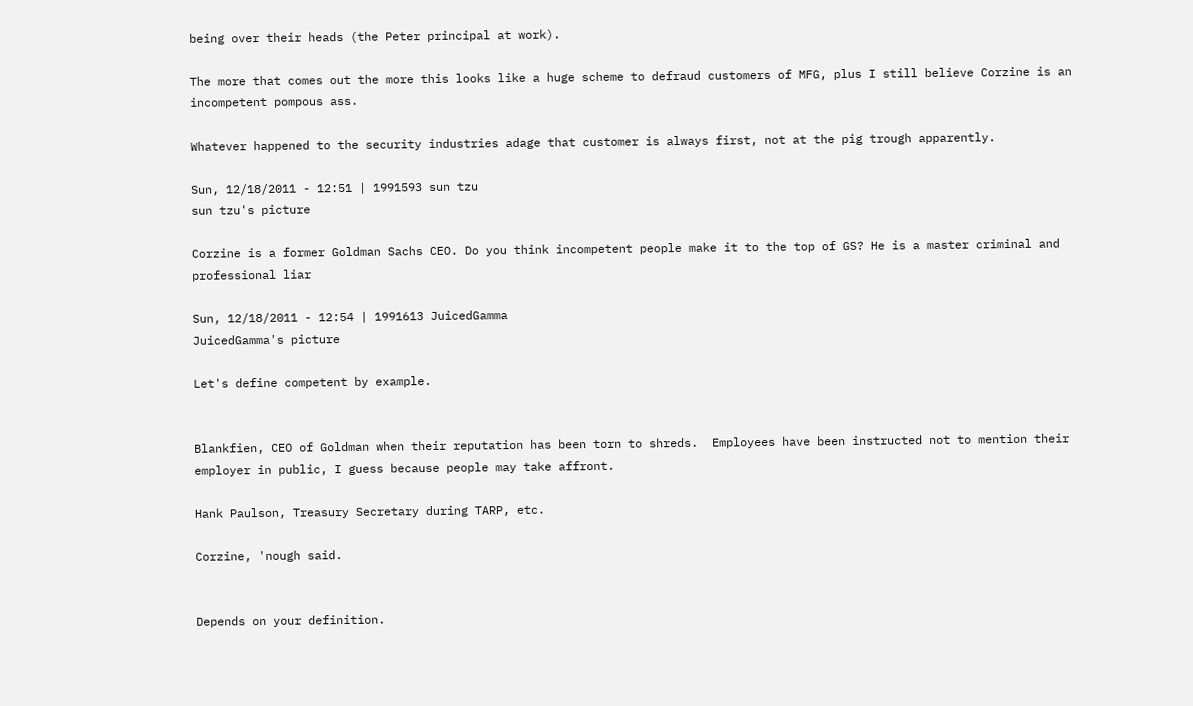being over their heads (the Peter principal at work).

The more that comes out the more this looks like a huge scheme to defraud customers of MFG, plus I still believe Corzine is an incompetent pompous ass.

Whatever happened to the security industries adage that customer is always first, not at the pig trough apparently.

Sun, 12/18/2011 - 12:51 | 1991593 sun tzu
sun tzu's picture

Corzine is a former Goldman Sachs CEO. Do you think incompetent people make it to the top of GS? He is a master criminal and professional liar

Sun, 12/18/2011 - 12:54 | 1991613 JuicedGamma
JuicedGamma's picture

Let's define competent by example.


Blankfien, CEO of Goldman when their reputation has been torn to shreds.  Employees have been instructed not to mention their employer in public, I guess because people may take affront.

Hank Paulson, Treasury Secretary during TARP, etc.

Corzine, 'nough said.


Depends on your definition.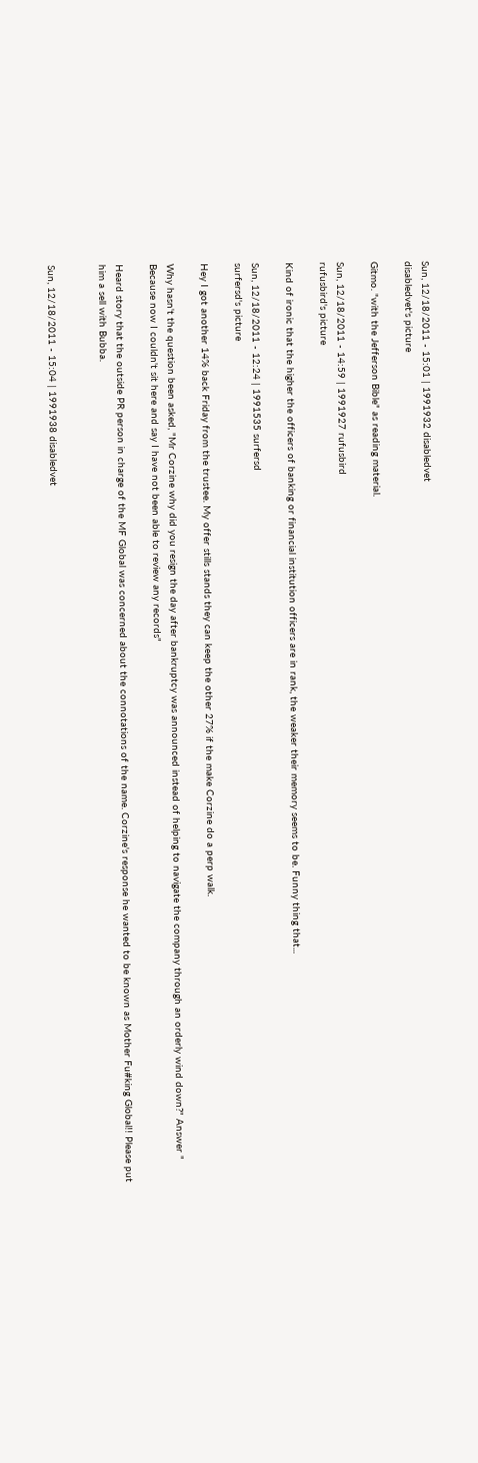Sun, 12/18/2011 - 15:01 | 1991932 disabledvet
disabledvet's picture

Gitmo. "with the Jefferson Bible" as reading material.

Sun, 12/18/2011 - 14:59 | 1991927 rufusbird
rufusbird's picture

Kind of ironic that the higher the officers of banking or financial institution officers are in rank, the weaker their memory seems to be. Funny thing that...

Sun, 12/18/2011 - 12:24 | 1991535 surfersd
surfersd's picture

Hey I got another 14% back Friday from the trustee. My offer stills stands they can keep the other 27% if the make Corzine do a perp walk.

Why hasn't the question been asked, "Mr Corzine why did you resign the day after bankruptcy was announced instead of helping to navigate the company through an orderly wind down?" Answer " Because now I couldn't sit here and say I have not been able to review any records"

Heard story that the outside PR person in charge of the MF Global was concerned about the connotations of the name. Corzine's response he wanted to be known as Mother Fu#king Global!! Please put him a sell with Bubba.


Sun, 12/18/2011 - 15:04 | 1991938 disabledvet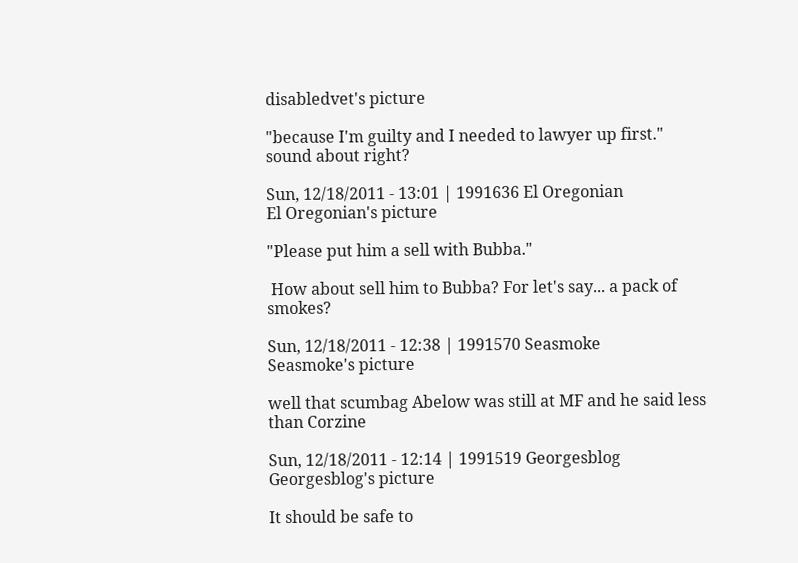disabledvet's picture

"because I'm guilty and I needed to lawyer up first." sound about right?

Sun, 12/18/2011 - 13:01 | 1991636 El Oregonian
El Oregonian's picture

"Please put him a sell with Bubba."

 How about sell him to Bubba? For let's say... a pack of smokes?

Sun, 12/18/2011 - 12:38 | 1991570 Seasmoke
Seasmoke's picture

well that scumbag Abelow was still at MF and he said less than Corzine

Sun, 12/18/2011 - 12:14 | 1991519 Georgesblog
Georgesblog's picture

It should be safe to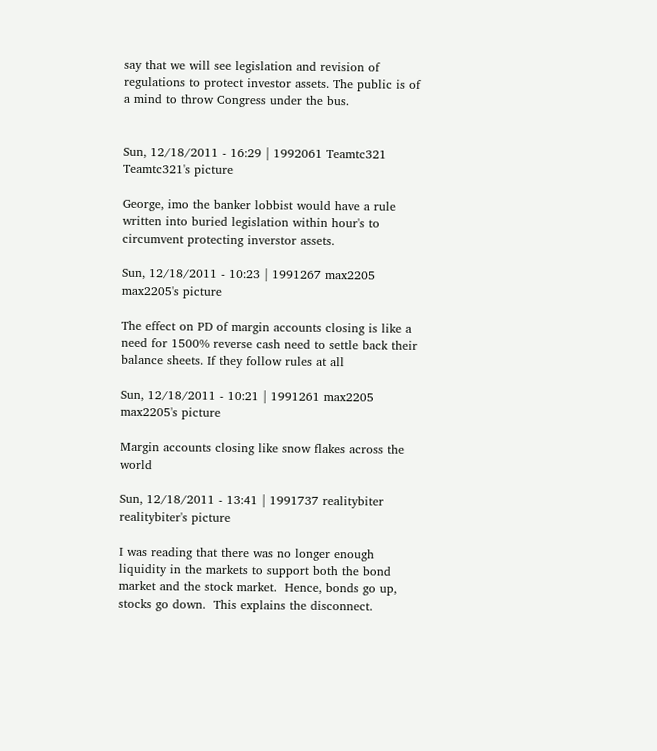say that we will see legislation and revision of regulations to protect investor assets. The public is of a mind to throw Congress under the bus.


Sun, 12/18/2011 - 16:29 | 1992061 Teamtc321
Teamtc321's picture

George, imo the banker lobbist would have a rule written into buried legislation within hour's to circumvent protecting inverstor assets.

Sun, 12/18/2011 - 10:23 | 1991267 max2205
max2205's picture

The effect on PD of margin accounts closing is like a need for 1500% reverse cash need to settle back their balance sheets. If they follow rules at all

Sun, 12/18/2011 - 10:21 | 1991261 max2205
max2205's picture

Margin accounts closing like snow flakes across the world

Sun, 12/18/2011 - 13:41 | 1991737 realitybiter
realitybiter's picture

I was reading that there was no longer enough liquidity in the markets to support both the bond market and the stock market.  Hence, bonds go up, stocks go down.  This explains the disconnect.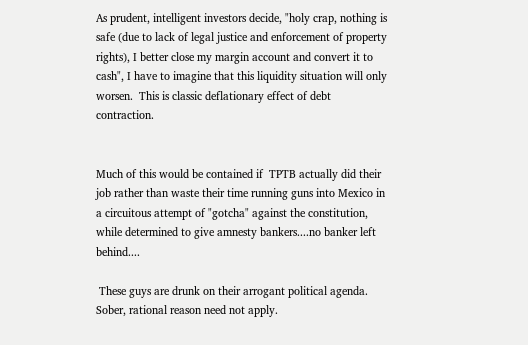As prudent, intelligent investors decide, "holy crap, nothing is safe (due to lack of legal justice and enforcement of property rights), I better close my margin account and convert it to cash", I have to imagine that this liquidity situation will only worsen.  This is classic deflationary effect of debt contraction.


Much of this would be contained if  TPTB actually did their job rather than waste their time running guns into Mexico in a circuitous attempt of "gotcha" against the constitution, while determined to give amnesty bankers....no banker left behind....

 These guys are drunk on their arrogant political agenda.  Sober, rational reason need not apply.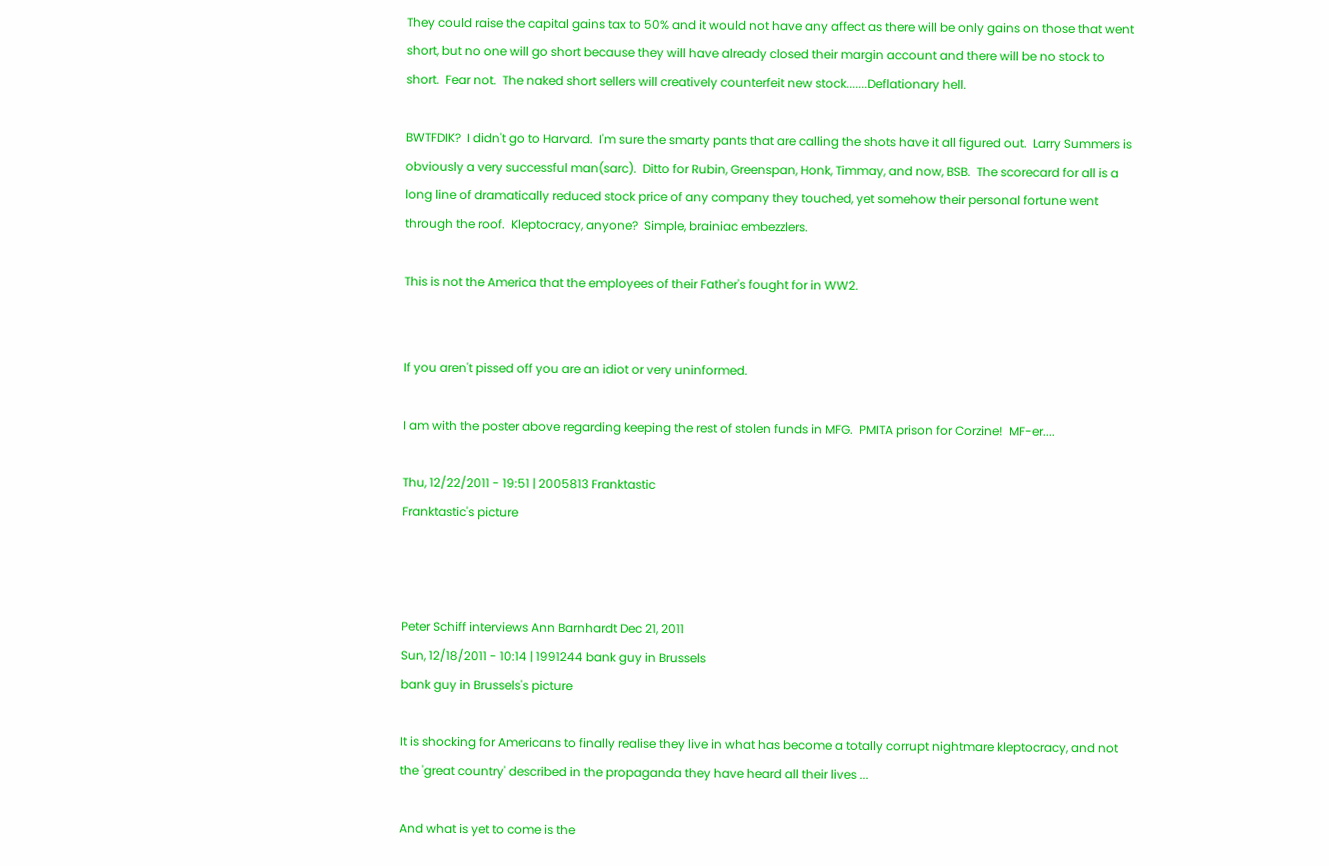They could raise the capital gains tax to 50% and it would not have any affect as there will be only gains on those that went short, but no one will go short because they will have already closed their margin account and there will be no stock to short.  Fear not.  The naked short sellers will creatively counterfeit new stock.......Deflationary hell.

BWTFDIK?  I didn't go to Harvard.  I'm sure the smarty pants that are calling the shots have it all figured out.  Larry Summers is obviously a very successful man(sarc).  Ditto for Rubin, Greenspan, Honk, Timmay, and now, BSB.  The scorecard for all is a long line of dramatically reduced stock price of any company they touched, yet somehow their personal fortune went through the roof.  Kleptocracy, anyone?  Simple, brainiac embezzlers.

This is not the America that the employees of their Father's fought for in WW2.


If you aren't pissed off you are an idiot or very uninformed.

I am with the poster above regarding keeping the rest of stolen funds in MFG.  PMITA prison for Corzine!  MF-er....

Thu, 12/22/2011 - 19:51 | 2005813 Franktastic
Franktastic's picture



Peter Schiff interviews Ann Barnhardt Dec 21, 2011
Sun, 12/18/2011 - 10:14 | 1991244 bank guy in Brussels
bank guy in Brussels's picture

It is shocking for Americans to finally realise they live in what has become a totally corrupt nightmare kleptocracy, and not the 'great country' described in the propaganda they have heard all their lives ...

And what is yet to come is the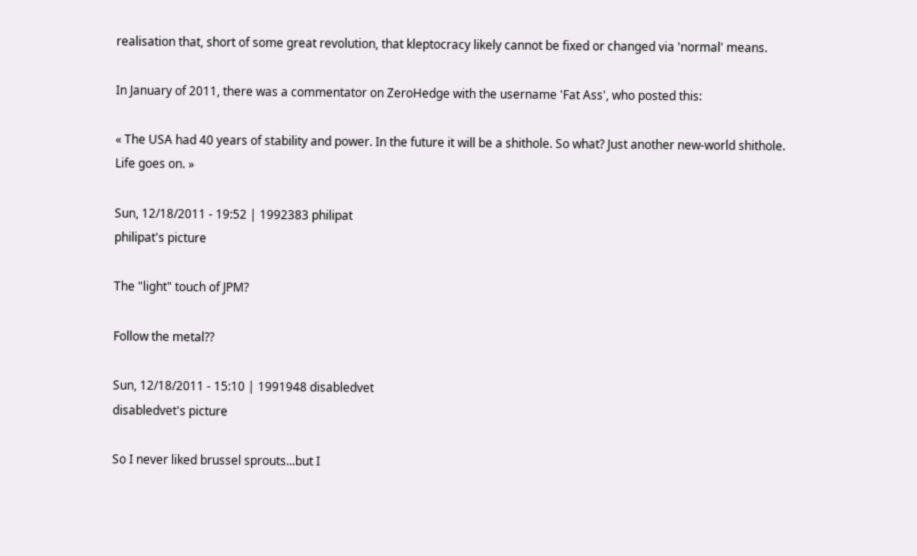realisation that, short of some great revolution, that kleptocracy likely cannot be fixed or changed via 'normal' means.

In January of 2011, there was a commentator on ZeroHedge with the username 'Fat Ass', who posted this:

« The USA had 40 years of stability and power. In the future it will be a shithole. So what? Just another new-world shithole. Life goes on. »

Sun, 12/18/2011 - 19:52 | 1992383 philipat
philipat's picture

The "light" touch of JPM?

Follow the metal??

Sun, 12/18/2011 - 15:10 | 1991948 disabledvet
disabledvet's picture

So I never liked brussel sprouts...but I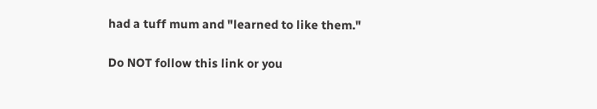had a tuff mum and "learned to like them."

Do NOT follow this link or you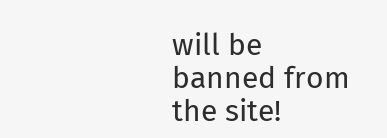will be banned from the site!